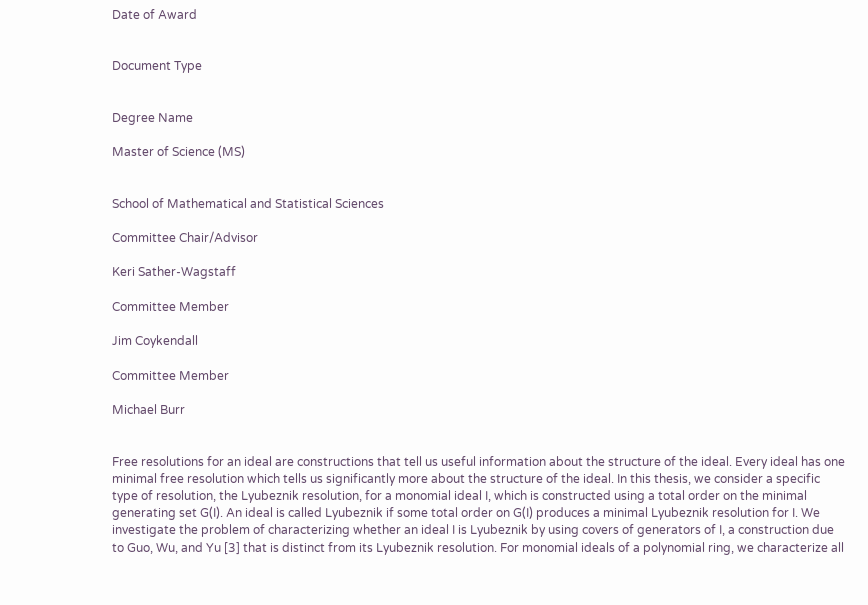Date of Award


Document Type


Degree Name

Master of Science (MS)


School of Mathematical and Statistical Sciences

Committee Chair/Advisor

Keri Sather-Wagstaff

Committee Member

Jim Coykendall

Committee Member

Michael Burr


Free resolutions for an ideal are constructions that tell us useful information about the structure of the ideal. Every ideal has one minimal free resolution which tells us significantly more about the structure of the ideal. In this thesis, we consider a specific type of resolution, the Lyubeznik resolution, for a monomial ideal I, which is constructed using a total order on the minimal generating set G(I). An ideal is called Lyubeznik if some total order on G(I) produces a minimal Lyubeznik resolution for I. We investigate the problem of characterizing whether an ideal I is Lyubeznik by using covers of generators of I, a construction due to Guo, Wu, and Yu [3] that is distinct from its Lyubeznik resolution. For monomial ideals of a polynomial ring, we characterize all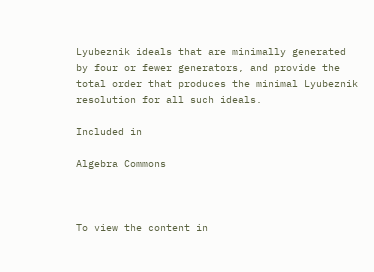Lyubeznik ideals that are minimally generated by four or fewer generators, and provide the total order that produces the minimal Lyubeznik resolution for all such ideals.

Included in

Algebra Commons



To view the content in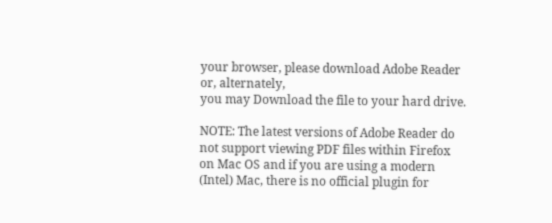your browser, please download Adobe Reader or, alternately,
you may Download the file to your hard drive.

NOTE: The latest versions of Adobe Reader do not support viewing PDF files within Firefox on Mac OS and if you are using a modern (Intel) Mac, there is no official plugin for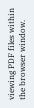viewing PDF files within the browser window.